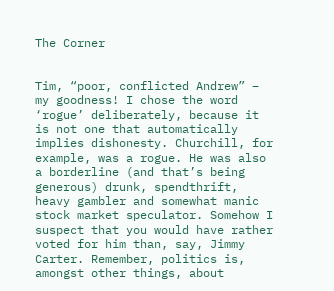The Corner


Tim, “poor, conflicted Andrew” – my goodness! I chose the word ‘rogue’ deliberately, because it is not one that automatically implies dishonesty. Churchill, for example, was a rogue. He was also a borderline (and that’s being generous) drunk, spendthrift, heavy gambler and somewhat manic stock market speculator. Somehow I suspect that you would have rather voted for him than, say, Jimmy Carter. Remember, politics is, amongst other things, about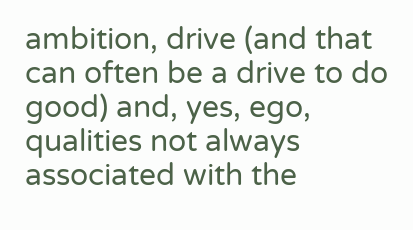ambition, drive (and that can often be a drive to do good) and, yes, ego, qualities not always associated with the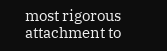most rigorous attachment to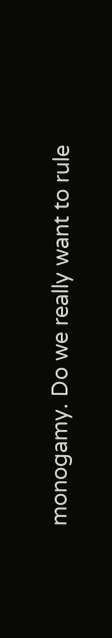monogamy. Do we really want to rule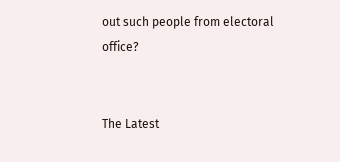out such people from electoral office?


The Latest